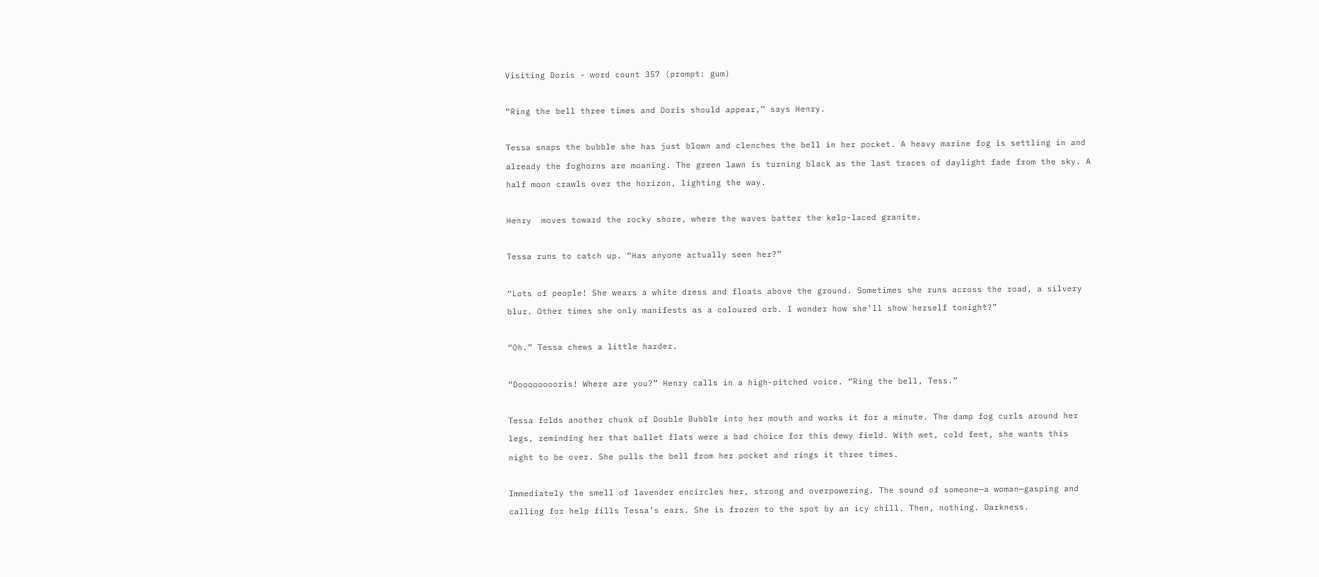Visiting Doris - word count 357 (prompt: gum)

“Ring the bell three times and Doris should appear,” says Henry.

Tessa snaps the bubble she has just blown and clenches the bell in her pocket. A heavy marine fog is settling in and already the foghorns are moaning. The green lawn is turning black as the last traces of daylight fade from the sky. A half moon crawls over the horizon, lighting the way.

Henry  moves toward the rocky shore, where the waves batter the kelp-laced granite.

Tessa runs to catch up. “Has anyone actually seen her?”

“Lots of people! She wears a white dress and floats above the ground. Sometimes she runs across the road, a silvery blur. Other times she only manifests as a coloured orb. I wonder how she’ll show herself tonight?”

“Oh.” Tessa chews a little harder.

“Dooooooooris! Where are you?” Henry calls in a high-pitched voice. “Ring the bell, Tess.”

Tessa folds another chunk of Double Bubble into her mouth and works it for a minute. The damp fog curls around her legs, reminding her that ballet flats were a bad choice for this dewy field. With wet, cold feet, she wants this night to be over. She pulls the bell from her pocket and rings it three times.

Immediately the smell of lavender encircles her, strong and overpowering. The sound of someone—a woman—gasping and calling for help fills Tessa’s ears. She is frozen to the spot by an icy chill. Then, nothing. Darkness.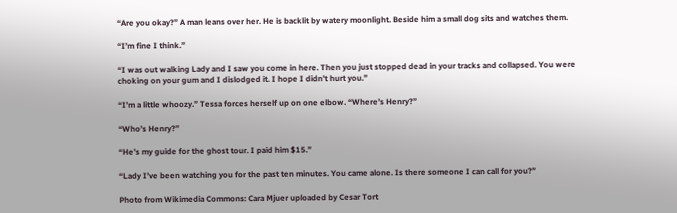“Are you okay?” A man leans over her. He is backlit by watery moonlight. Beside him a small dog sits and watches them.

“I’m fine I think.”

“I was out walking Lady and I saw you come in here. Then you just stopped dead in your tracks and collapsed. You were choking on your gum and I dislodged it. I hope I didn’t hurt you.”

“I’m a little whoozy.” Tessa forces herself up on one elbow. “Where’s Henry?”

“Who’s Henry?”

“He’s my guide for the ghost tour. I paid him $15.”

“Lady I’ve been watching you for the past ten minutes. You came alone. Is there someone I can call for you?”

Photo from Wikimedia Commons: Cara Mjuer uploaded by Cesar Tort